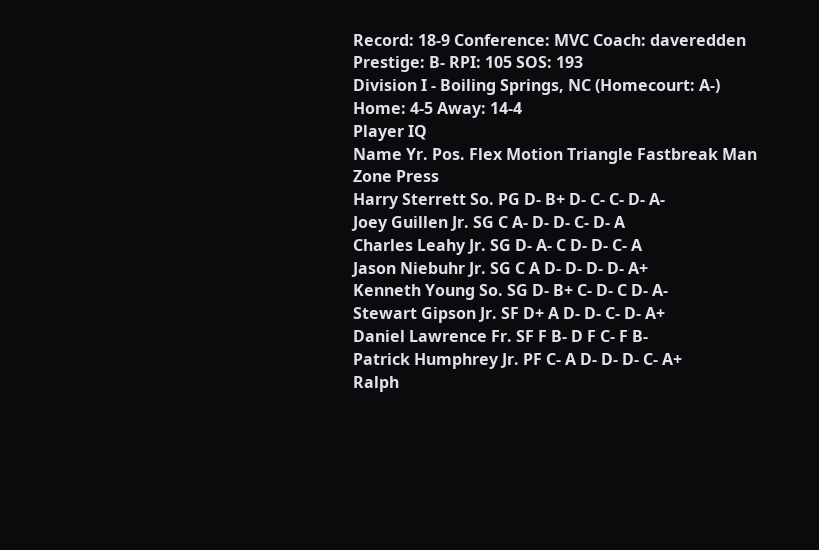Record: 18-9 Conference: MVC Coach: daveredden Prestige: B- RPI: 105 SOS: 193
Division I - Boiling Springs, NC (Homecourt: A-)
Home: 4-5 Away: 14-4
Player IQ
Name Yr. Pos. Flex Motion Triangle Fastbreak Man Zone Press
Harry Sterrett So. PG D- B+ D- C- C- D- A-
Joey Guillen Jr. SG C A- D- D- C- D- A
Charles Leahy Jr. SG D- A- C D- D- C- A
Jason Niebuhr Jr. SG C A D- D- D- D- A+
Kenneth Young So. SG D- B+ C- D- C D- A-
Stewart Gipson Jr. SF D+ A D- D- C- D- A+
Daniel Lawrence Fr. SF F B- D F C- F B-
Patrick Humphrey Jr. PF C- A D- D- D- C- A+
Ralph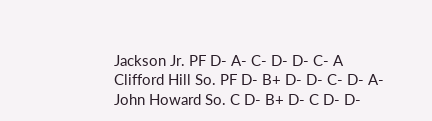Jackson Jr. PF D- A- C- D- D- C- A
Clifford Hill So. PF D- B+ D- D- C- D- A-
John Howard So. C D- B+ D- C D- D-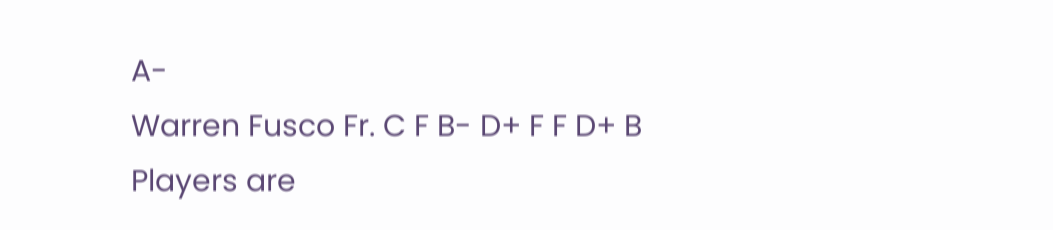A-
Warren Fusco Fr. C F B- D+ F F D+ B
Players are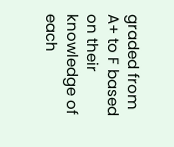graded from A+ to F based on their knowledge of each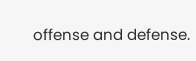offense and defense.